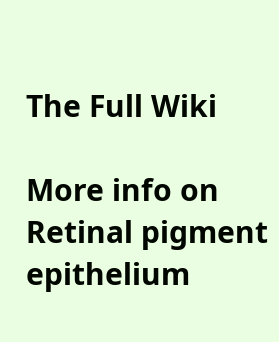The Full Wiki

More info on Retinal pigment epithelium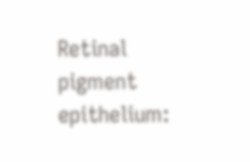Retinal pigment epithelium: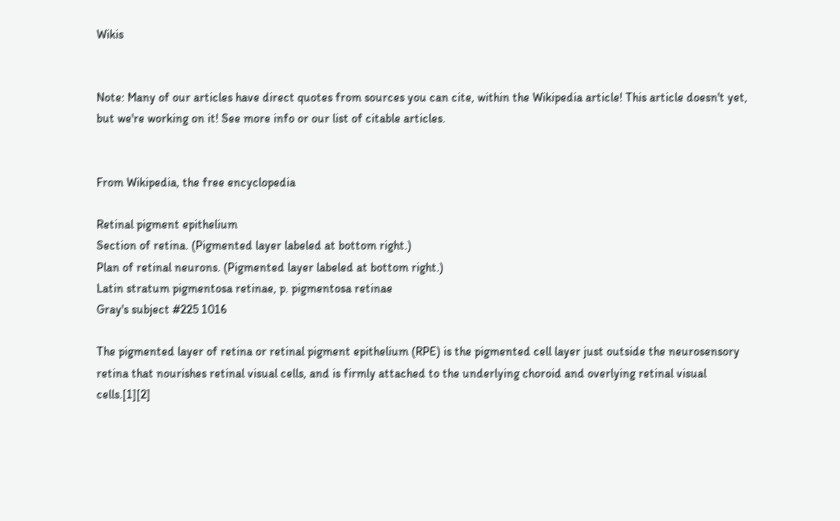Wikis


Note: Many of our articles have direct quotes from sources you can cite, within the Wikipedia article! This article doesn't yet, but we're working on it! See more info or our list of citable articles.


From Wikipedia, the free encyclopedia

Retinal pigment epithelium
Section of retina. (Pigmented layer labeled at bottom right.)
Plan of retinal neurons. (Pigmented layer labeled at bottom right.)
Latin stratum pigmentosa retinae, p. pigmentosa retinae
Gray's subject #225 1016

The pigmented layer of retina or retinal pigment epithelium (RPE) is the pigmented cell layer just outside the neurosensory retina that nourishes retinal visual cells, and is firmly attached to the underlying choroid and overlying retinal visual cells.[1][2]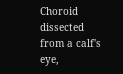Choroid dissected from a calf's eye,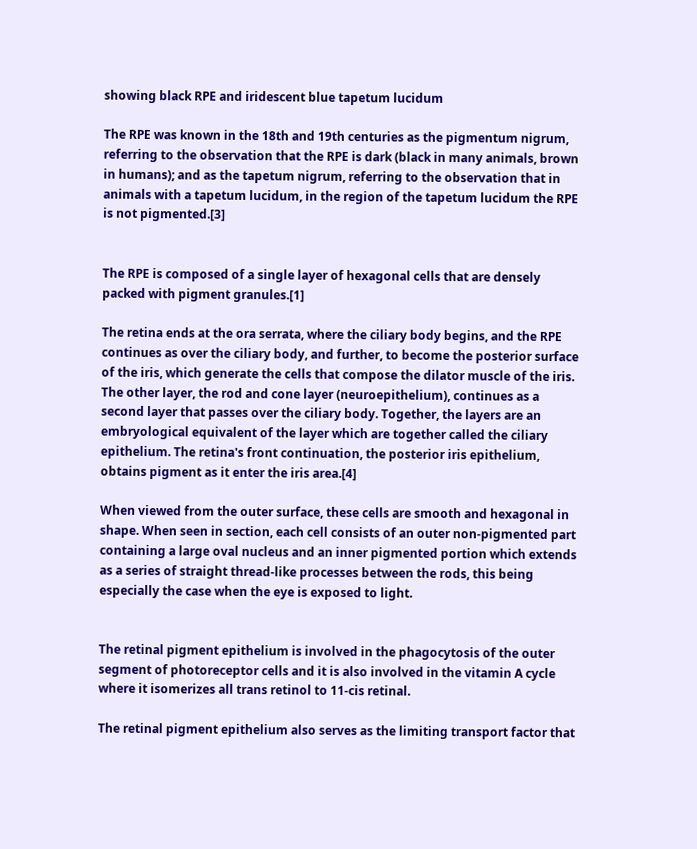showing black RPE and iridescent blue tapetum lucidum

The RPE was known in the 18th and 19th centuries as the pigmentum nigrum, referring to the observation that the RPE is dark (black in many animals, brown in humans); and as the tapetum nigrum, referring to the observation that in animals with a tapetum lucidum, in the region of the tapetum lucidum the RPE is not pigmented.[3]


The RPE is composed of a single layer of hexagonal cells that are densely packed with pigment granules.[1]

The retina ends at the ora serrata, where the ciliary body begins, and the RPE continues as over the ciliary body, and further, to become the posterior surface of the iris, which generate the cells that compose the dilator muscle of the iris. The other layer, the rod and cone layer (neuroepithelium), continues as a second layer that passes over the ciliary body. Together, the layers are an embryological equivalent of the layer which are together called the ciliary epithelium. The retina's front continuation, the posterior iris epithelium, obtains pigment as it enter the iris area.[4]

When viewed from the outer surface, these cells are smooth and hexagonal in shape. When seen in section, each cell consists of an outer non-pigmented part containing a large oval nucleus and an inner pigmented portion which extends as a series of straight thread-like processes between the rods, this being especially the case when the eye is exposed to light.


The retinal pigment epithelium is involved in the phagocytosis of the outer segment of photoreceptor cells and it is also involved in the vitamin A cycle where it isomerizes all trans retinol to 11-cis retinal.

The retinal pigment epithelium also serves as the limiting transport factor that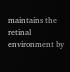maintains the retinal environment by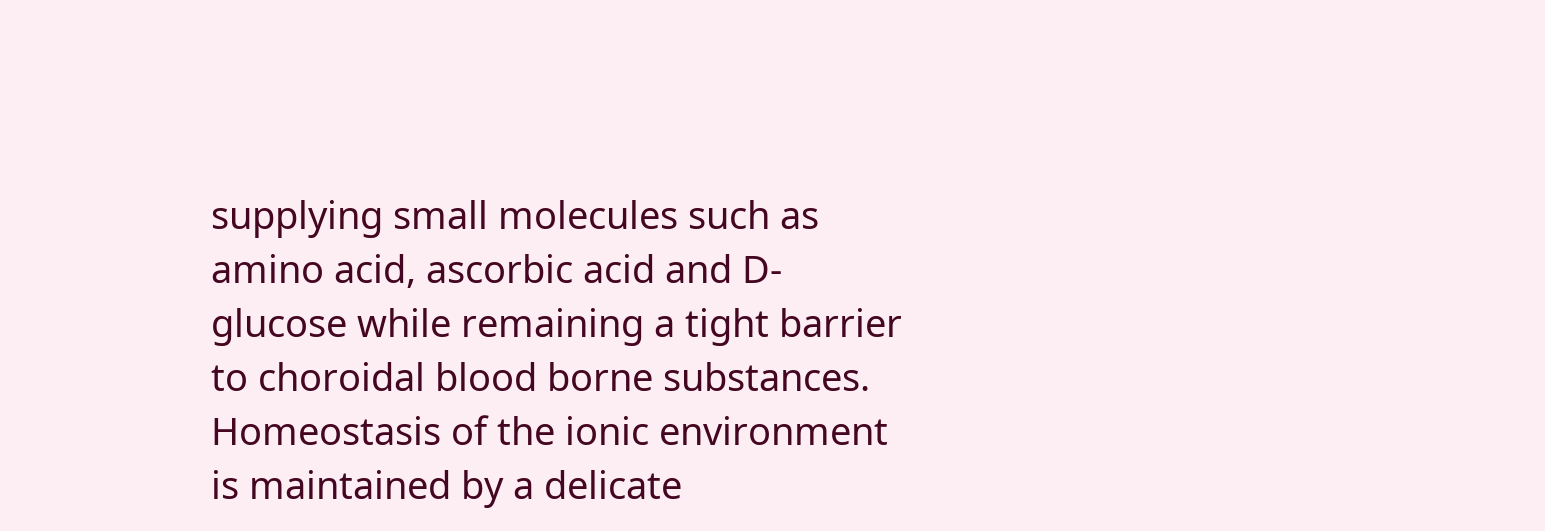supplying small molecules such as amino acid, ascorbic acid and D-glucose while remaining a tight barrier to choroidal blood borne substances. Homeostasis of the ionic environment is maintained by a delicate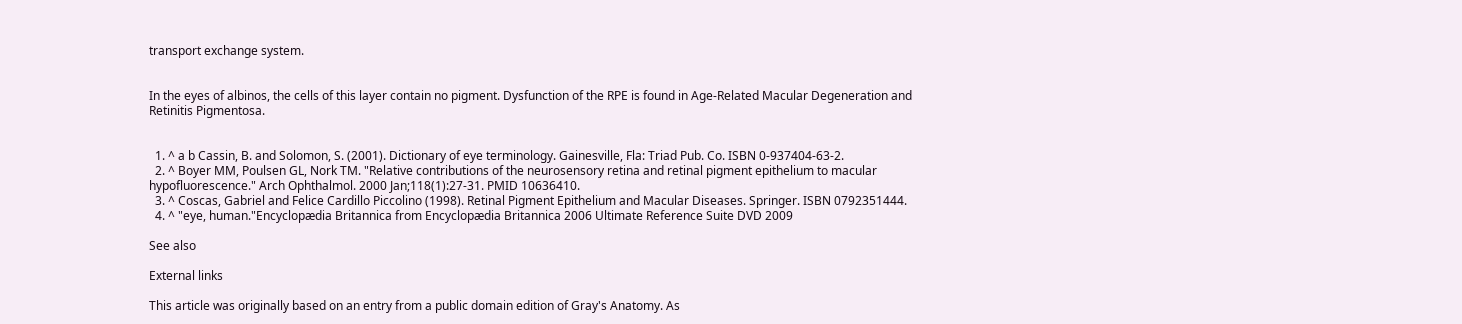transport exchange system.


In the eyes of albinos, the cells of this layer contain no pigment. Dysfunction of the RPE is found in Age-Related Macular Degeneration and Retinitis Pigmentosa.


  1. ^ a b Cassin, B. and Solomon, S. (2001). Dictionary of eye terminology. Gainesville, Fla: Triad Pub. Co. ISBN 0-937404-63-2.
  2. ^ Boyer MM, Poulsen GL, Nork TM. "Relative contributions of the neurosensory retina and retinal pigment epithelium to macular hypofluorescence." Arch Ophthalmol. 2000 Jan;118(1):27-31. PMID 10636410.
  3. ^ Coscas, Gabriel and Felice Cardillo Piccolino (1998). Retinal Pigment Epithelium and Macular Diseases. Springer. ISBN 0792351444.
  4. ^ "eye, human."Encyclopædia Britannica from Encyclopædia Britannica 2006 Ultimate Reference Suite DVD 2009

See also

External links

This article was originally based on an entry from a public domain edition of Gray's Anatomy. As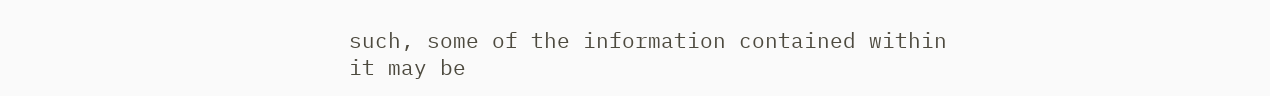such, some of the information contained within it may be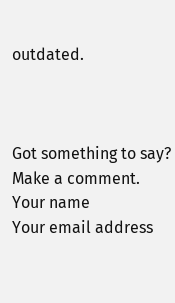outdated.



Got something to say? Make a comment.
Your name
Your email address